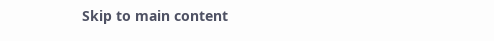Skip to main content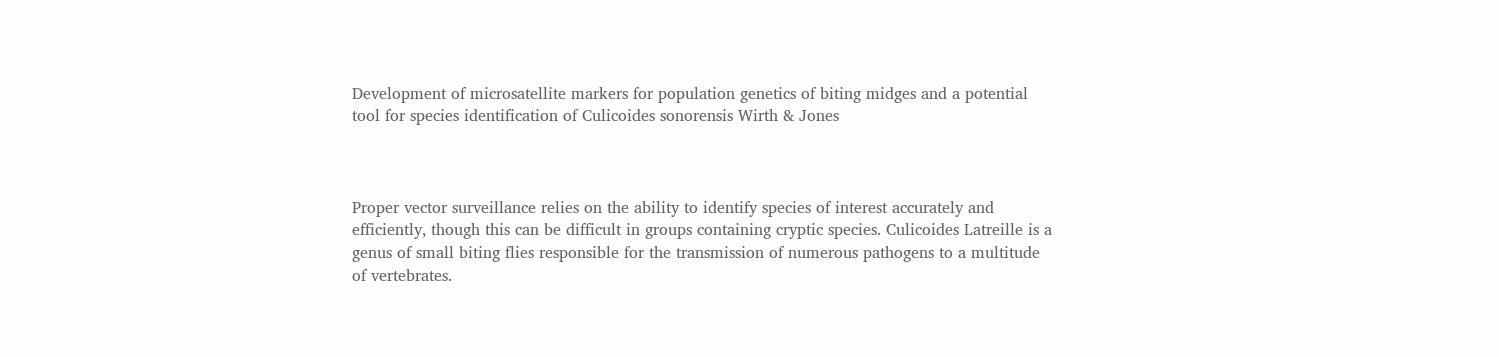Development of microsatellite markers for population genetics of biting midges and a potential tool for species identification of Culicoides sonorensis Wirth & Jones



Proper vector surveillance relies on the ability to identify species of interest accurately and efficiently, though this can be difficult in groups containing cryptic species. Culicoides Latreille is a genus of small biting flies responsible for the transmission of numerous pathogens to a multitude of vertebrates.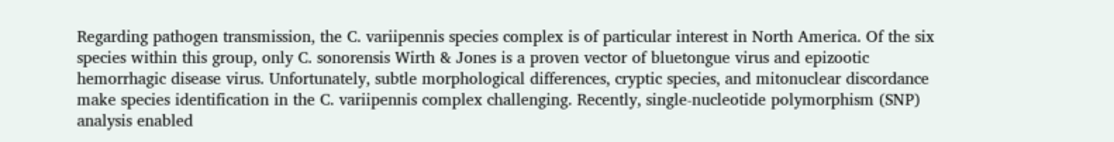Regarding pathogen transmission, the C. variipennis species complex is of particular interest in North America. Of the six species within this group, only C. sonorensis Wirth & Jones is a proven vector of bluetongue virus and epizootic hemorrhagic disease virus. Unfortunately, subtle morphological differences, cryptic species, and mitonuclear discordance make species identification in the C. variipennis complex challenging. Recently, single-nucleotide polymorphism (SNP) analysis enabled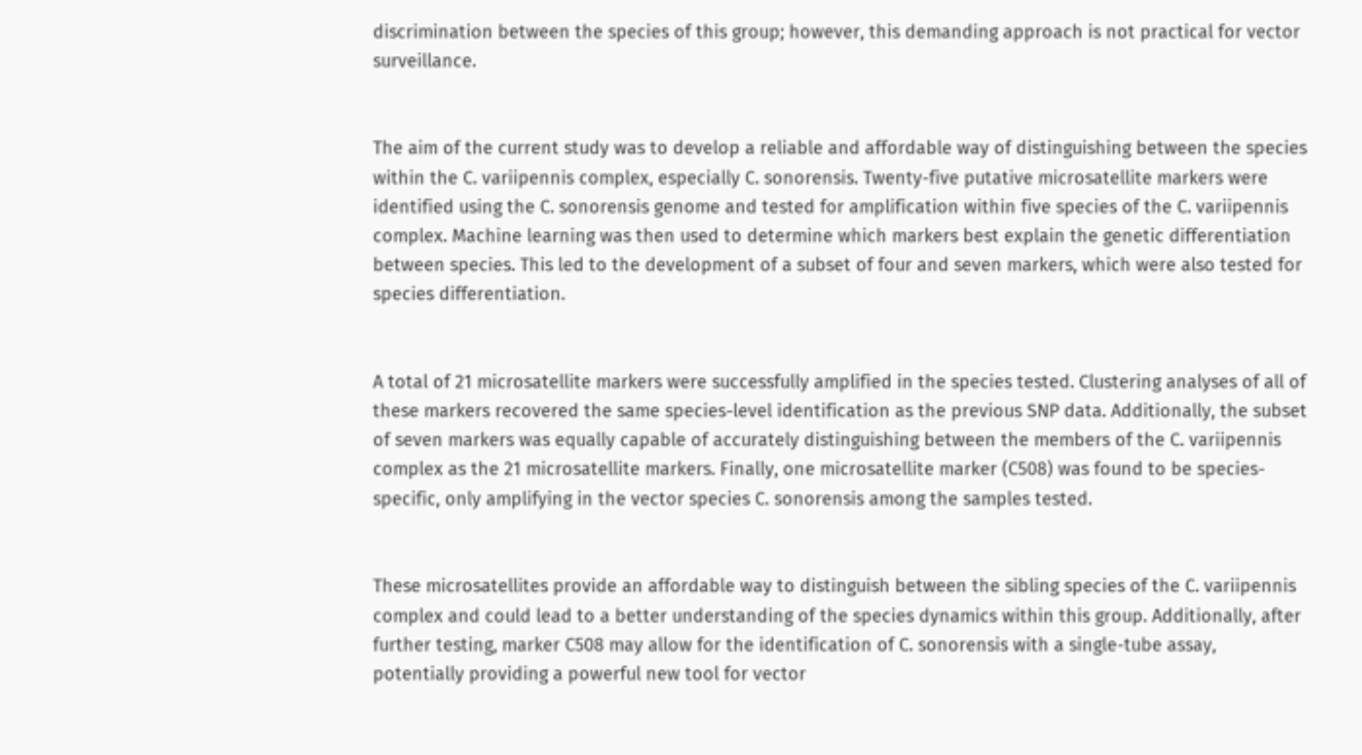discrimination between the species of this group; however, this demanding approach is not practical for vector surveillance.


The aim of the current study was to develop a reliable and affordable way of distinguishing between the species within the C. variipennis complex, especially C. sonorensis. Twenty-five putative microsatellite markers were identified using the C. sonorensis genome and tested for amplification within five species of the C. variipennis complex. Machine learning was then used to determine which markers best explain the genetic differentiation between species. This led to the development of a subset of four and seven markers, which were also tested for species differentiation.


A total of 21 microsatellite markers were successfully amplified in the species tested. Clustering analyses of all of these markers recovered the same species-level identification as the previous SNP data. Additionally, the subset of seven markers was equally capable of accurately distinguishing between the members of the C. variipennis complex as the 21 microsatellite markers. Finally, one microsatellite marker (C508) was found to be species-specific, only amplifying in the vector species C. sonorensis among the samples tested.


These microsatellites provide an affordable way to distinguish between the sibling species of the C. variipennis complex and could lead to a better understanding of the species dynamics within this group. Additionally, after further testing, marker C508 may allow for the identification of C. sonorensis with a single-tube assay, potentially providing a powerful new tool for vector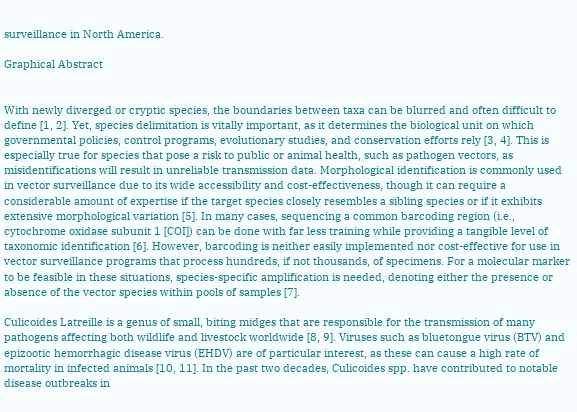surveillance in North America.

Graphical Abstract


With newly diverged or cryptic species, the boundaries between taxa can be blurred and often difficult to define [1, 2]. Yet, species delimitation is vitally important, as it determines the biological unit on which governmental policies, control programs, evolutionary studies, and conservation efforts rely [3, 4]. This is especially true for species that pose a risk to public or animal health, such as pathogen vectors, as misidentifications will result in unreliable transmission data. Morphological identification is commonly used in vector surveillance due to its wide accessibility and cost-effectiveness, though it can require a considerable amount of expertise if the target species closely resembles a sibling species or if it exhibits extensive morphological variation [5]. In many cases, sequencing a common barcoding region (i.e., cytochrome oxidase subunit 1 [COI]) can be done with far less training while providing a tangible level of taxonomic identification [6]. However, barcoding is neither easily implemented nor cost-effective for use in vector surveillance programs that process hundreds, if not thousands, of specimens. For a molecular marker to be feasible in these situations, species-specific amplification is needed, denoting either the presence or absence of the vector species within pools of samples [7].

Culicoides Latreille is a genus of small, biting midges that are responsible for the transmission of many pathogens affecting both wildlife and livestock worldwide [8, 9]. Viruses such as bluetongue virus (BTV) and epizootic hemorrhagic disease virus (EHDV) are of particular interest, as these can cause a high rate of mortality in infected animals [10, 11]. In the past two decades, Culicoides spp. have contributed to notable disease outbreaks in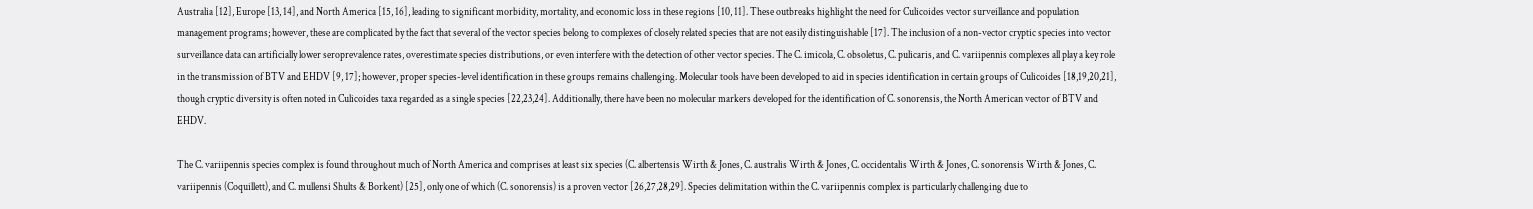Australia [12], Europe [13, 14], and North America [15, 16], leading to significant morbidity, mortality, and economic loss in these regions [10, 11]. These outbreaks highlight the need for Culicoides vector surveillance and population management programs; however, these are complicated by the fact that several of the vector species belong to complexes of closely related species that are not easily distinguishable [17]. The inclusion of a non-vector cryptic species into vector surveillance data can artificially lower seroprevalence rates, overestimate species distributions, or even interfere with the detection of other vector species. The C. imicola, C. obsoletus, C. pulicaris, and C. variipennis complexes all play a key role in the transmission of BTV and EHDV [9, 17]; however, proper species-level identification in these groups remains challenging. Molecular tools have been developed to aid in species identification in certain groups of Culicoides [18,19,20,21], though cryptic diversity is often noted in Culicoides taxa regarded as a single species [22,23,24]. Additionally, there have been no molecular markers developed for the identification of C. sonorensis, the North American vector of BTV and EHDV.

The C. variipennis species complex is found throughout much of North America and comprises at least six species (C. albertensis Wirth & Jones, C. australis Wirth & Jones, C. occidentalis Wirth & Jones, C. sonorensis Wirth & Jones, C. variipennis (Coquillett), and C. mullensi Shults & Borkent) [25], only one of which (C. sonorensis) is a proven vector [26,27,28,29]. Species delimitation within the C. variipennis complex is particularly challenging due to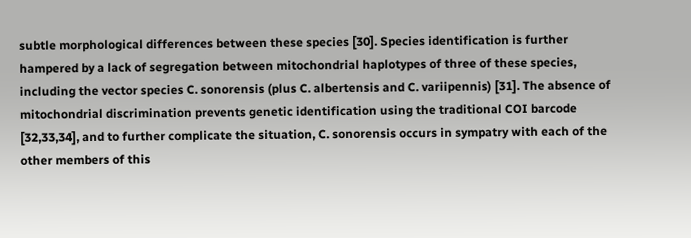subtle morphological differences between these species [30]. Species identification is further hampered by a lack of segregation between mitochondrial haplotypes of three of these species, including the vector species C. sonorensis (plus C. albertensis and C. variipennis) [31]. The absence of mitochondrial discrimination prevents genetic identification using the traditional COI barcode [32,33,34], and to further complicate the situation, C. sonorensis occurs in sympatry with each of the other members of this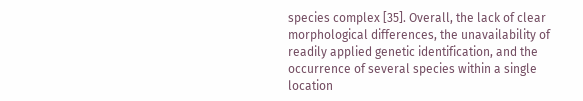species complex [35]. Overall, the lack of clear morphological differences, the unavailability of readily applied genetic identification, and the occurrence of several species within a single location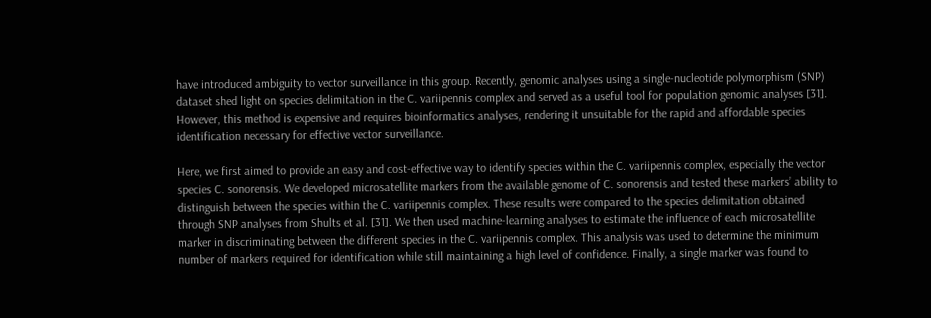have introduced ambiguity to vector surveillance in this group. Recently, genomic analyses using a single-nucleotide polymorphism (SNP) dataset shed light on species delimitation in the C. variipennis complex and served as a useful tool for population genomic analyses [31]. However, this method is expensive and requires bioinformatics analyses, rendering it unsuitable for the rapid and affordable species identification necessary for effective vector surveillance.

Here, we first aimed to provide an easy and cost-effective way to identify species within the C. variipennis complex, especially the vector species C. sonorensis. We developed microsatellite markers from the available genome of C. sonorensis and tested these markers’ ability to distinguish between the species within the C. variipennis complex. These results were compared to the species delimitation obtained through SNP analyses from Shults et al. [31]. We then used machine-learning analyses to estimate the influence of each microsatellite marker in discriminating between the different species in the C. variipennis complex. This analysis was used to determine the minimum number of markers required for identification while still maintaining a high level of confidence. Finally, a single marker was found to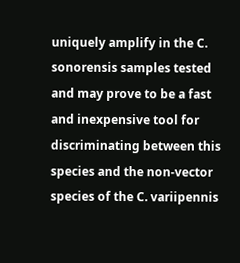uniquely amplify in the C. sonorensis samples tested and may prove to be a fast and inexpensive tool for discriminating between this species and the non-vector species of the C. variipennis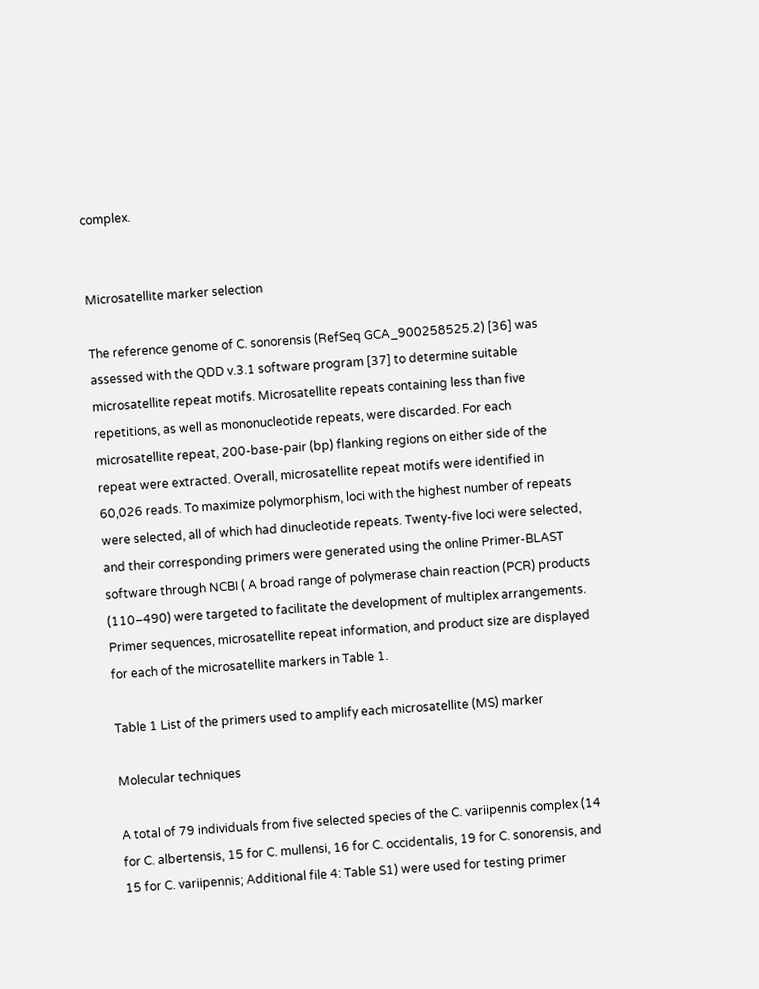complex.


Microsatellite marker selection

The reference genome of C. sonorensis (RefSeq GCA_900258525.2) [36] was assessed with the QDD v.3.1 software program [37] to determine suitable microsatellite repeat motifs. Microsatellite repeats containing less than five repetitions, as well as mononucleotide repeats, were discarded. For each microsatellite repeat, 200-base-pair (bp) flanking regions on either side of the repeat were extracted. Overall, microsatellite repeat motifs were identified in 60,026 reads. To maximize polymorphism, loci with the highest number of repeats were selected, all of which had dinucleotide repeats. Twenty-five loci were selected, and their corresponding primers were generated using the online Primer-BLAST software through NCBI ( A broad range of polymerase chain reaction (PCR) products (110–490) were targeted to facilitate the development of multiplex arrangements. Primer sequences, microsatellite repeat information, and product size are displayed for each of the microsatellite markers in Table 1.

Table 1 List of the primers used to amplify each microsatellite (MS) marker

Molecular techniques

A total of 79 individuals from five selected species of the C. variipennis complex (14 for C. albertensis, 15 for C. mullensi, 16 for C. occidentalis, 19 for C. sonorensis, and 15 for C. variipennis; Additional file 4: Table S1) were used for testing primer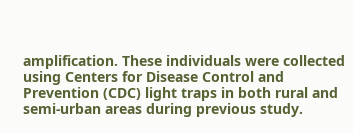amplification. These individuals were collected using Centers for Disease Control and Prevention (CDC) light traps in both rural and semi-urban areas during previous study.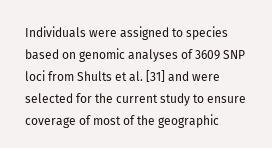Individuals were assigned to species based on genomic analyses of 3609 SNP loci from Shults et al. [31] and were selected for the current study to ensure coverage of most of the geographic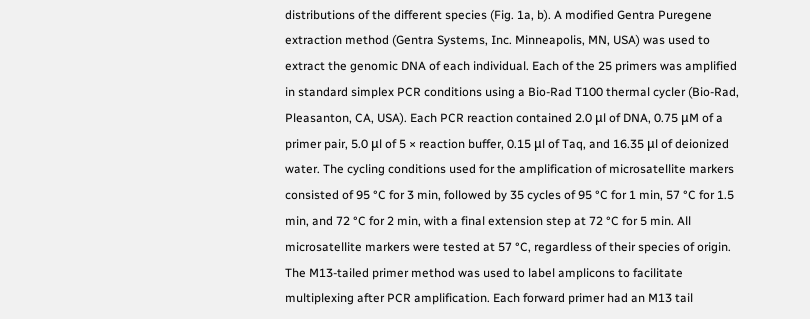distributions of the different species (Fig. 1a, b). A modified Gentra Puregene extraction method (Gentra Systems, Inc. Minneapolis, MN, USA) was used to extract the genomic DNA of each individual. Each of the 25 primers was amplified in standard simplex PCR conditions using a Bio-Rad T100 thermal cycler (Bio-Rad, Pleasanton, CA, USA). Each PCR reaction contained 2.0 μl of DNA, 0.75 μM of a primer pair, 5.0 μl of 5 × reaction buffer, 0.15 μl of Taq, and 16.35 μl of deionized water. The cycling conditions used for the amplification of microsatellite markers consisted of 95 °C for 3 min, followed by 35 cycles of 95 °C for 1 min, 57 °C for 1.5 min, and 72 °C for 2 min, with a final extension step at 72 °C for 5 min. All microsatellite markers were tested at 57 °C, regardless of their species of origin. The M13-tailed primer method was used to label amplicons to facilitate multiplexing after PCR amplification. Each forward primer had an M13 tail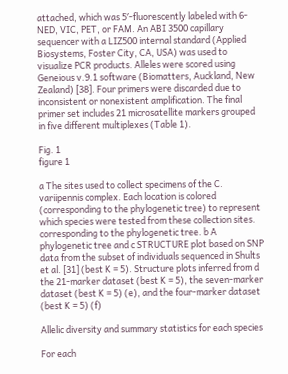attached, which was 5′-fluorescently labeled with 6-NED, VIC, PET, or FAM. An ABI 3500 capillary sequencer with a LIZ500 internal standard (Applied Biosystems, Foster City, CA, USA) was used to visualize PCR products. Alleles were scored using Geneious v.9.1 software (Biomatters, Auckland, New Zealand) [38]. Four primers were discarded due to inconsistent or nonexistent amplification. The final primer set includes 21 microsatellite markers grouped in five different multiplexes (Table 1).

Fig. 1
figure 1

a The sites used to collect specimens of the C. variipennis complex. Each location is colored (corresponding to the phylogenetic tree) to represent which species were tested from these collection sites. corresponding to the phylogenetic tree. b A phylogenetic tree and c STRUCTURE plot based on SNP data from the subset of individuals sequenced in Shults et al. [31] (best K = 5). Structure plots inferred from d the 21-marker dataset (best K = 5), the seven-marker dataset (best K = 5) (e), and the four-marker dataset (best K = 5) (f)

Allelic diversity and summary statistics for each species

For each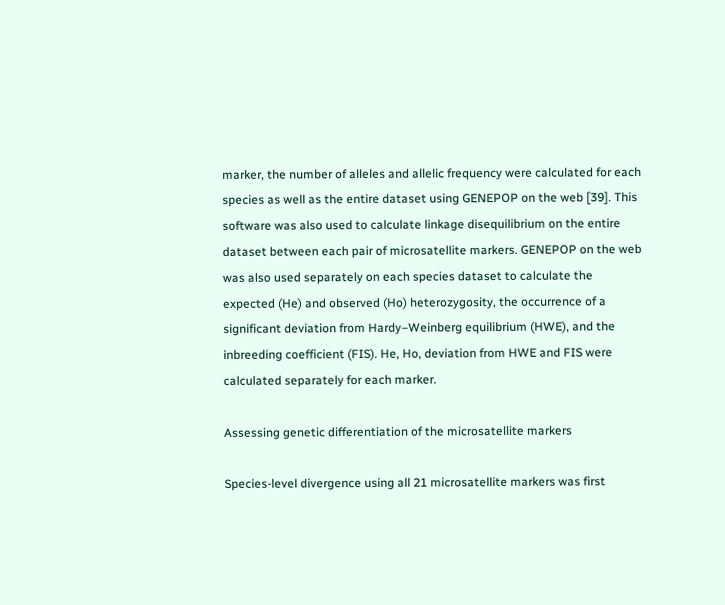marker, the number of alleles and allelic frequency were calculated for each species as well as the entire dataset using GENEPOP on the web [39]. This software was also used to calculate linkage disequilibrium on the entire dataset between each pair of microsatellite markers. GENEPOP on the web was also used separately on each species dataset to calculate the expected (He) and observed (Ho) heterozygosity, the occurrence of a significant deviation from Hardy–Weinberg equilibrium (HWE), and the inbreeding coefficient (FIS). He, Ho, deviation from HWE and FIS were calculated separately for each marker.

Assessing genetic differentiation of the microsatellite markers

Species-level divergence using all 21 microsatellite markers was first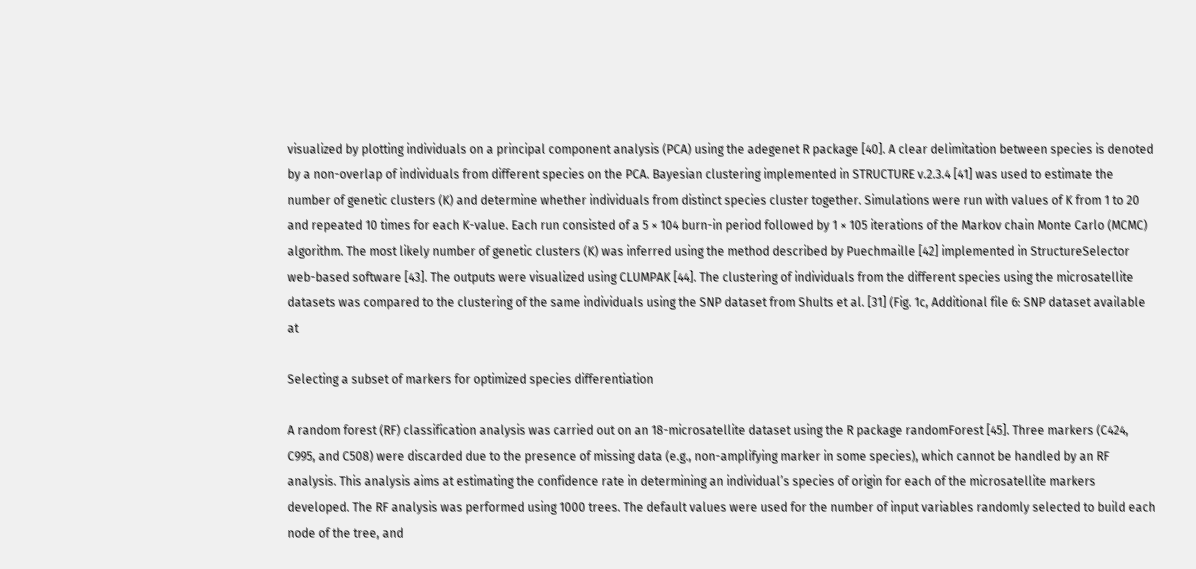visualized by plotting individuals on a principal component analysis (PCA) using the adegenet R package [40]. A clear delimitation between species is denoted by a non-overlap of individuals from different species on the PCA. Bayesian clustering implemented in STRUCTURE v.2.3.4 [41] was used to estimate the number of genetic clusters (K) and determine whether individuals from distinct species cluster together. Simulations were run with values of K from 1 to 20 and repeated 10 times for each K-value. Each run consisted of a 5 × 104 burn-in period followed by 1 × 105 iterations of the Markov chain Monte Carlo (MCMC) algorithm. The most likely number of genetic clusters (K) was inferred using the method described by Puechmaille [42] implemented in StructureSelector web-based software [43]. The outputs were visualized using CLUMPAK [44]. The clustering of individuals from the different species using the microsatellite datasets was compared to the clustering of the same individuals using the SNP dataset from Shults et al. [31] (Fig. 1c, Additional file 6: SNP dataset available at

Selecting a subset of markers for optimized species differentiation

A random forest (RF) classification analysis was carried out on an 18-microsatellite dataset using the R package randomForest [45]. Three markers (C424, C995, and C508) were discarded due to the presence of missing data (e.g., non-amplifying marker in some species), which cannot be handled by an RF analysis. This analysis aims at estimating the confidence rate in determining an individual’s species of origin for each of the microsatellite markers developed. The RF analysis was performed using 1000 trees. The default values were used for the number of input variables randomly selected to build each node of the tree, and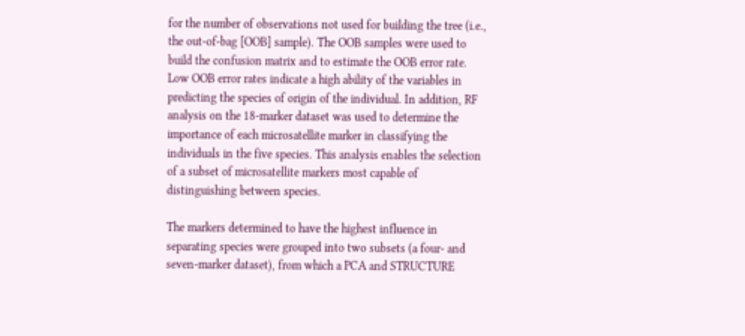for the number of observations not used for building the tree (i.e., the out-of-bag [OOB] sample). The OOB samples were used to build the confusion matrix and to estimate the OOB error rate. Low OOB error rates indicate a high ability of the variables in predicting the species of origin of the individual. In addition, RF analysis on the 18-marker dataset was used to determine the importance of each microsatellite marker in classifying the individuals in the five species. This analysis enables the selection of a subset of microsatellite markers most capable of distinguishing between species.

The markers determined to have the highest influence in separating species were grouped into two subsets (a four- and seven-marker dataset), from which a PCA and STRUCTURE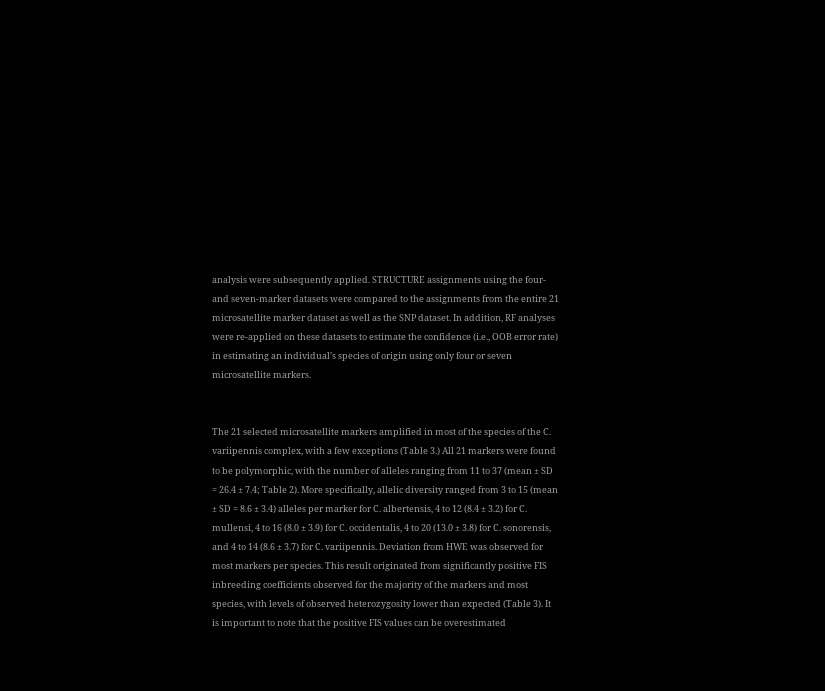analysis were subsequently applied. STRUCTURE assignments using the four- and seven-marker datasets were compared to the assignments from the entire 21 microsatellite marker dataset as well as the SNP dataset. In addition, RF analyses were re-applied on these datasets to estimate the confidence (i.e., OOB error rate) in estimating an individual’s species of origin using only four or seven microsatellite markers.


The 21 selected microsatellite markers amplified in most of the species of the C. variipennis complex, with a few exceptions (Table 3.) All 21 markers were found to be polymorphic, with the number of alleles ranging from 11 to 37 (mean ± SD = 26.4 ± 7.4; Table 2). More specifically, allelic diversity ranged from 3 to 15 (mean ± SD = 8.6 ± 3.4) alleles per marker for C. albertensis, 4 to 12 (8.4 ± 3.2) for C. mullensi, 4 to 16 (8.0 ± 3.9) for C. occidentalis, 4 to 20 (13.0 ± 3.8) for C. sonorensis, and 4 to 14 (8.6 ± 3.7) for C. variipennis. Deviation from HWE was observed for most markers per species. This result originated from significantly positive FIS inbreeding coefficients observed for the majority of the markers and most species, with levels of observed heterozygosity lower than expected (Table 3). It is important to note that the positive FIS values can be overestimated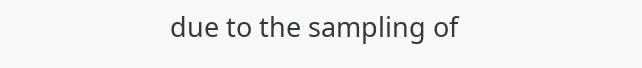due to the sampling of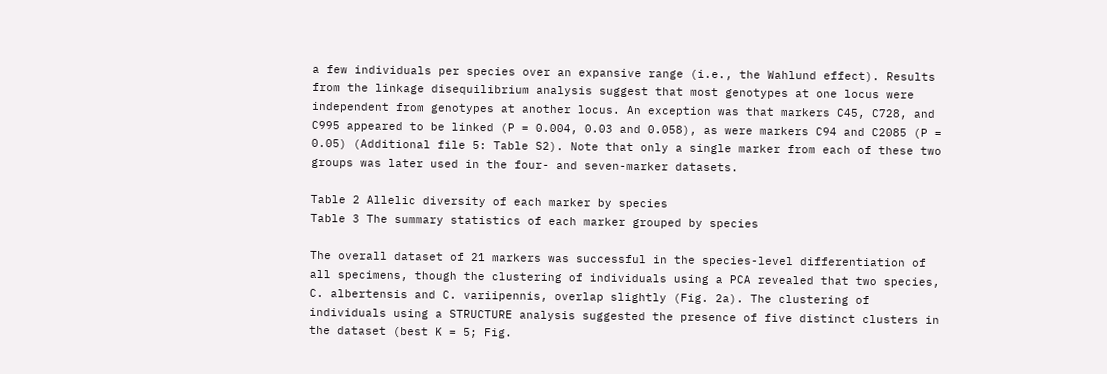a few individuals per species over an expansive range (i.e., the Wahlund effect). Results from the linkage disequilibrium analysis suggest that most genotypes at one locus were independent from genotypes at another locus. An exception was that markers C45, C728, and C995 appeared to be linked (P = 0.004, 0.03 and 0.058), as were markers C94 and C2085 (P = 0.05) (Additional file 5: Table S2). Note that only a single marker from each of these two groups was later used in the four- and seven-marker datasets.

Table 2 Allelic diversity of each marker by species
Table 3 The summary statistics of each marker grouped by species

The overall dataset of 21 markers was successful in the species-level differentiation of all specimens, though the clustering of individuals using a PCA revealed that two species, C. albertensis and C. variipennis, overlap slightly (Fig. 2a). The clustering of individuals using a STRUCTURE analysis suggested the presence of five distinct clusters in the dataset (best K = 5; Fig.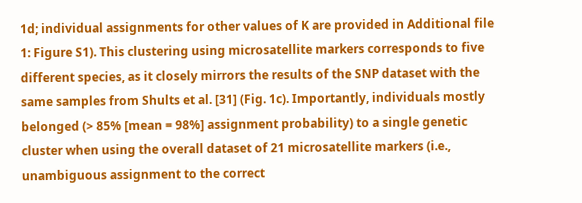1d; individual assignments for other values of K are provided in Additional file 1: Figure S1). This clustering using microsatellite markers corresponds to five different species, as it closely mirrors the results of the SNP dataset with the same samples from Shults et al. [31] (Fig. 1c). Importantly, individuals mostly belonged (> 85% [mean = 98%] assignment probability) to a single genetic cluster when using the overall dataset of 21 microsatellite markers (i.e., unambiguous assignment to the correct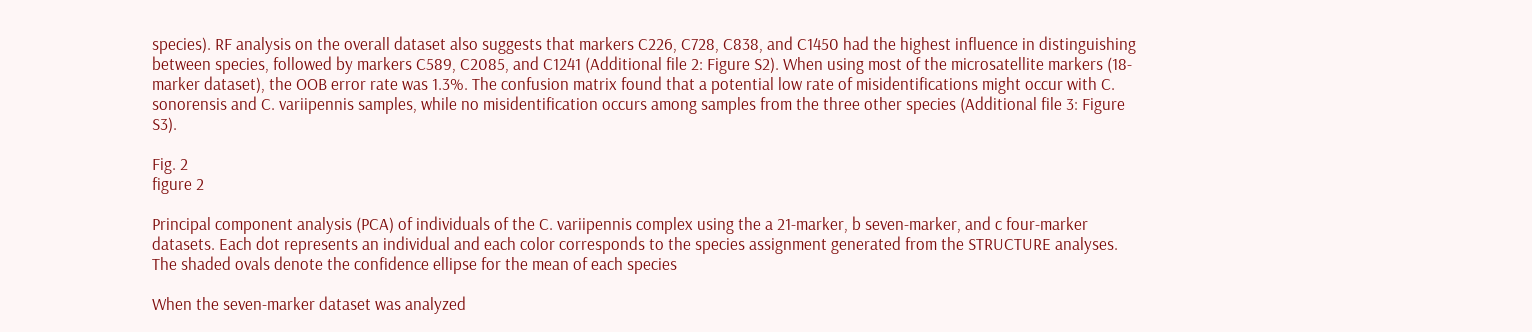species). RF analysis on the overall dataset also suggests that markers C226, C728, C838, and C1450 had the highest influence in distinguishing between species, followed by markers C589, C2085, and C1241 (Additional file 2: Figure S2). When using most of the microsatellite markers (18-marker dataset), the OOB error rate was 1.3%. The confusion matrix found that a potential low rate of misidentifications might occur with C. sonorensis and C. variipennis samples, while no misidentification occurs among samples from the three other species (Additional file 3: Figure S3).

Fig. 2
figure 2

Principal component analysis (PCA) of individuals of the C. variipennis complex using the a 21-marker, b seven-marker, and c four-marker datasets. Each dot represents an individual and each color corresponds to the species assignment generated from the STRUCTURE analyses. The shaded ovals denote the confidence ellipse for the mean of each species

When the seven-marker dataset was analyzed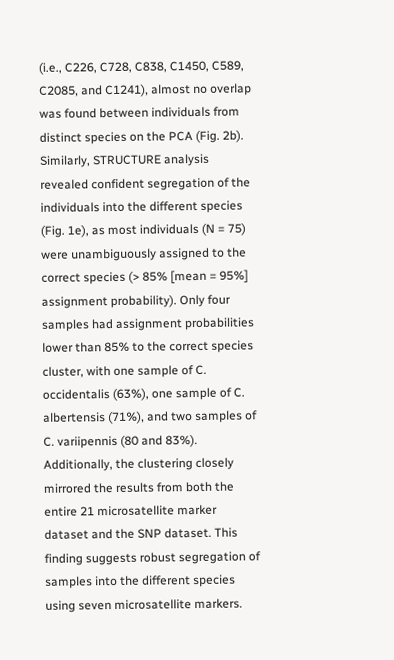(i.e., C226, C728, C838, C1450, C589, C2085, and C1241), almost no overlap was found between individuals from distinct species on the PCA (Fig. 2b). Similarly, STRUCTURE analysis revealed confident segregation of the individuals into the different species (Fig. 1e), as most individuals (N = 75) were unambiguously assigned to the correct species (> 85% [mean = 95%] assignment probability). Only four samples had assignment probabilities lower than 85% to the correct species cluster, with one sample of C. occidentalis (63%), one sample of C. albertensis (71%), and two samples of C. variipennis (80 and 83%). Additionally, the clustering closely mirrored the results from both the entire 21 microsatellite marker dataset and the SNP dataset. This finding suggests robust segregation of samples into the different species using seven microsatellite markers.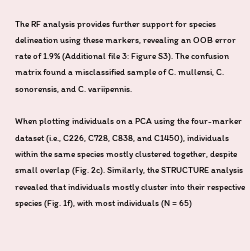The RF analysis provides further support for species delineation using these markers, revealing an OOB error rate of 1.9% (Additional file 3: Figure S3). The confusion matrix found a misclassified sample of C. mullensi, C. sonorensis, and C. variipennis.

When plotting individuals on a PCA using the four-marker dataset (i.e., C226, C728, C838, and C1450), individuals within the same species mostly clustered together, despite small overlap (Fig. 2c). Similarly, the STRUCTURE analysis revealed that individuals mostly cluster into their respective species (Fig. 1f), with most individuals (N = 65)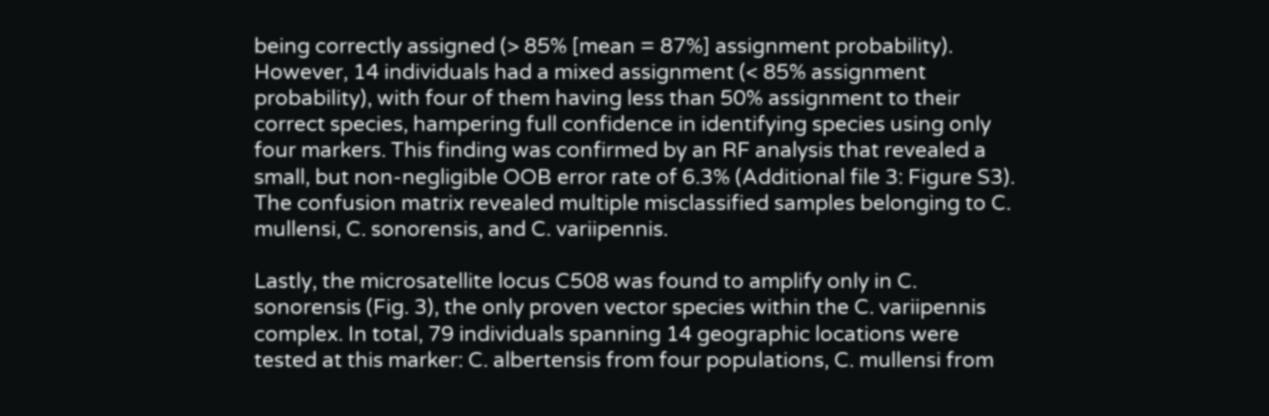being correctly assigned (> 85% [mean = 87%] assignment probability). However, 14 individuals had a mixed assignment (< 85% assignment probability), with four of them having less than 50% assignment to their correct species, hampering full confidence in identifying species using only four markers. This finding was confirmed by an RF analysis that revealed a small, but non-negligible OOB error rate of 6.3% (Additional file 3: Figure S3). The confusion matrix revealed multiple misclassified samples belonging to C. mullensi, C. sonorensis, and C. variipennis.

Lastly, the microsatellite locus C508 was found to amplify only in C. sonorensis (Fig. 3), the only proven vector species within the C. variipennis complex. In total, 79 individuals spanning 14 geographic locations were tested at this marker: C. albertensis from four populations, C. mullensi from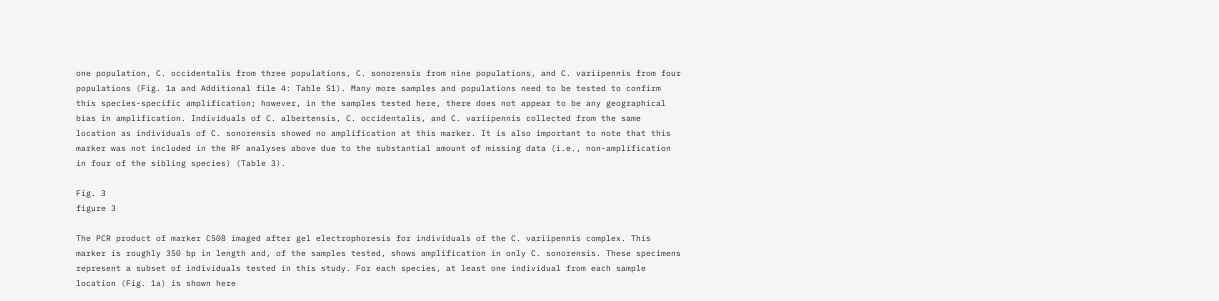one population, C. occidentalis from three populations, C. sonorensis from nine populations, and C. variipennis from four populations (Fig. 1a and Additional file 4: Table S1). Many more samples and populations need to be tested to confirm this species-specific amplification; however, in the samples tested here, there does not appear to be any geographical bias in amplification. Individuals of C. albertensis, C. occidentalis, and C. variipennis collected from the same location as individuals of C. sonorensis showed no amplification at this marker. It is also important to note that this marker was not included in the RF analyses above due to the substantial amount of missing data (i.e., non-amplification in four of the sibling species) (Table 3).

Fig. 3
figure 3

The PCR product of marker C508 imaged after gel electrophoresis for individuals of the C. variipennis complex. This marker is roughly 350 bp in length and, of the samples tested, shows amplification in only C. sonorensis. These specimens represent a subset of individuals tested in this study. For each species, at least one individual from each sample location (Fig. 1a) is shown here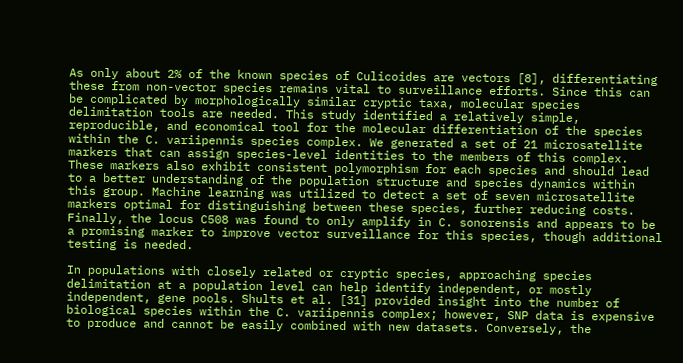As only about 2% of the known species of Culicoides are vectors [8], differentiating these from non-vector species remains vital to surveillance efforts. Since this can be complicated by morphologically similar cryptic taxa, molecular species delimitation tools are needed. This study identified a relatively simple, reproducible, and economical tool for the molecular differentiation of the species within the C. variipennis species complex. We generated a set of 21 microsatellite markers that can assign species-level identities to the members of this complex. These markers also exhibit consistent polymorphism for each species and should lead to a better understanding of the population structure and species dynamics within this group. Machine learning was utilized to detect a set of seven microsatellite markers optimal for distinguishing between these species, further reducing costs. Finally, the locus C508 was found to only amplify in C. sonorensis and appears to be a promising marker to improve vector surveillance for this species, though additional testing is needed.

In populations with closely related or cryptic species, approaching species delimitation at a population level can help identify independent, or mostly independent, gene pools. Shults et al. [31] provided insight into the number of biological species within the C. variipennis complex; however, SNP data is expensive to produce and cannot be easily combined with new datasets. Conversely, the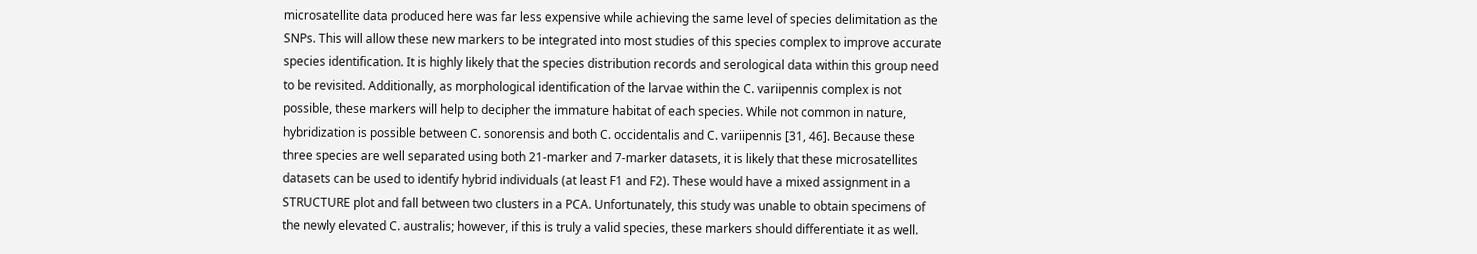microsatellite data produced here was far less expensive while achieving the same level of species delimitation as the SNPs. This will allow these new markers to be integrated into most studies of this species complex to improve accurate species identification. It is highly likely that the species distribution records and serological data within this group need to be revisited. Additionally, as morphological identification of the larvae within the C. variipennis complex is not possible, these markers will help to decipher the immature habitat of each species. While not common in nature, hybridization is possible between C. sonorensis and both C. occidentalis and C. variipennis [31, 46]. Because these three species are well separated using both 21-marker and 7-marker datasets, it is likely that these microsatellites datasets can be used to identify hybrid individuals (at least F1 and F2). These would have a mixed assignment in a STRUCTURE plot and fall between two clusters in a PCA. Unfortunately, this study was unable to obtain specimens of the newly elevated C. australis; however, if this is truly a valid species, these markers should differentiate it as well.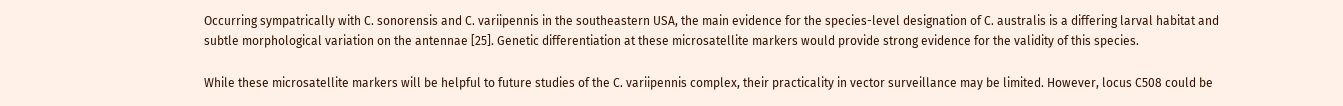Occurring sympatrically with C. sonorensis and C. variipennis in the southeastern USA, the main evidence for the species-level designation of C. australis is a differing larval habitat and subtle morphological variation on the antennae [25]. Genetic differentiation at these microsatellite markers would provide strong evidence for the validity of this species.

While these microsatellite markers will be helpful to future studies of the C. variipennis complex, their practicality in vector surveillance may be limited. However, locus C508 could be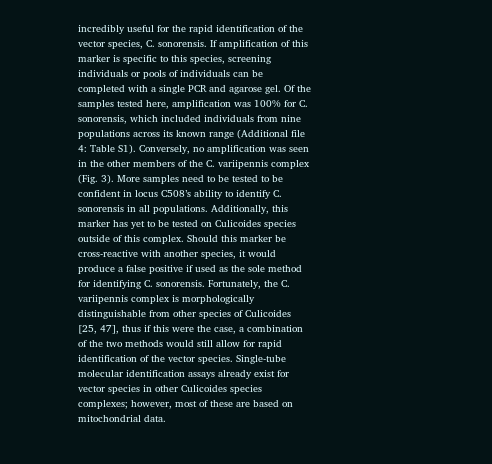incredibly useful for the rapid identification of the vector species, C. sonorensis. If amplification of this marker is specific to this species, screening individuals or pools of individuals can be completed with a single PCR and agarose gel. Of the samples tested here, amplification was 100% for C. sonorensis, which included individuals from nine populations across its known range (Additional file 4: Table S1). Conversely, no amplification was seen in the other members of the C. variipennis complex (Fig. 3). More samples need to be tested to be confident in locus C508’s ability to identify C. sonorensis in all populations. Additionally, this marker has yet to be tested on Culicoides species outside of this complex. Should this marker be cross-reactive with another species, it would produce a false positive if used as the sole method for identifying C. sonorensis. Fortunately, the C. variipennis complex is morphologically distinguishable from other species of Culicoides [25, 47], thus if this were the case, a combination of the two methods would still allow for rapid identification of the vector species. Single-tube molecular identification assays already exist for vector species in other Culicoides species complexes; however, most of these are based on mitochondrial data.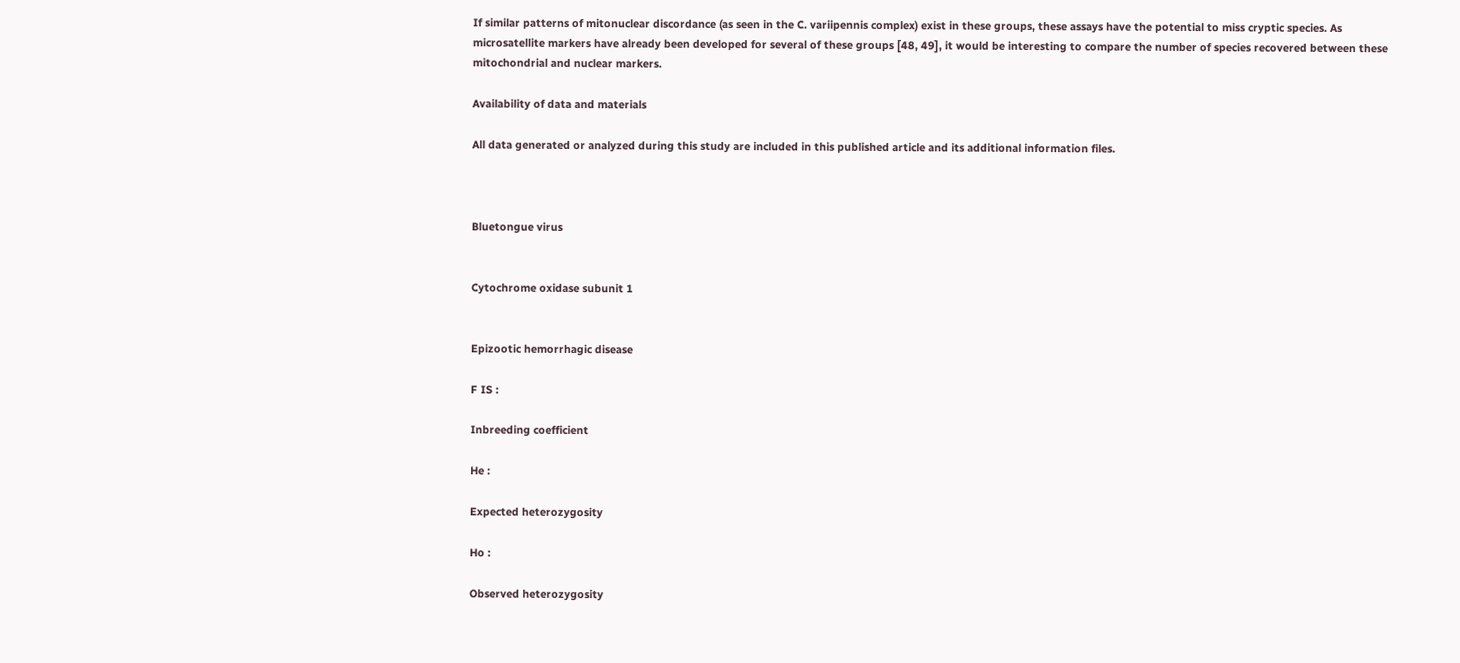If similar patterns of mitonuclear discordance (as seen in the C. variipennis complex) exist in these groups, these assays have the potential to miss cryptic species. As microsatellite markers have already been developed for several of these groups [48, 49], it would be interesting to compare the number of species recovered between these mitochondrial and nuclear markers.

Availability of data and materials

All data generated or analyzed during this study are included in this published article and its additional information files.



Bluetongue virus


Cytochrome oxidase subunit 1


Epizootic hemorrhagic disease

F IS :

Inbreeding coefficient

He :

Expected heterozygosity

Ho :

Observed heterozygosity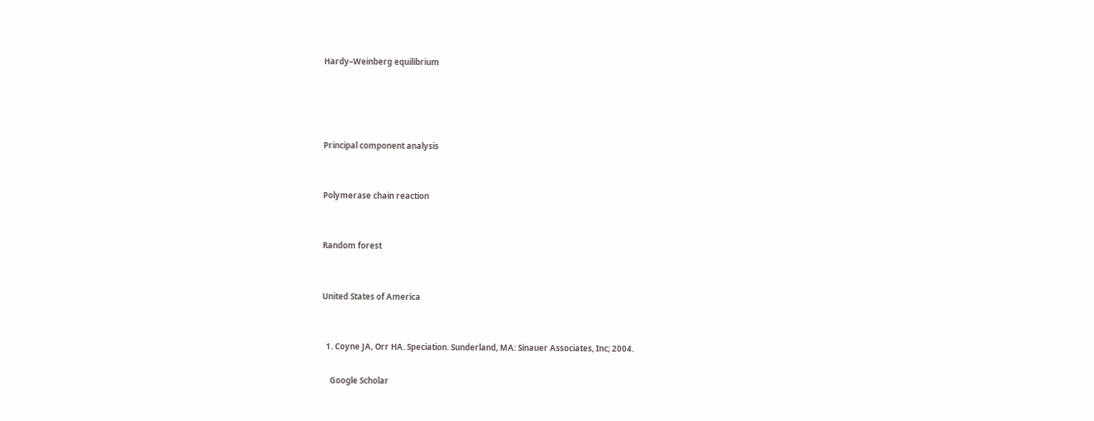Hardy–Weinberg equilibrium




Principal component analysis


Polymerase chain reaction


Random forest


United States of America


  1. Coyne JA, Orr HA. Speciation. Sunderland, MA: Sinauer Associates, Inc; 2004.

    Google Scholar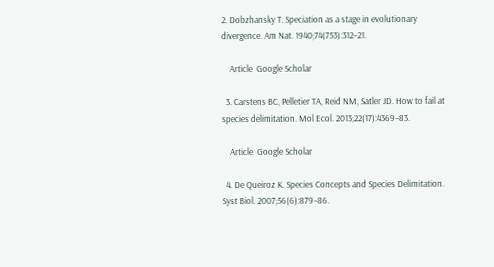2. Dobzhansky T. Speciation as a stage in evolutionary divergence. Am Nat. 1940;74(753):312–21.

    Article  Google Scholar

  3. Carstens BC, Pelletier TA, Reid NM, Satler JD. How to fail at species delimitation. Mol Ecol. 2013;22(17):4369–83.

    Article  Google Scholar

  4. De Queiroz K. Species Concepts and Species Delimitation. Syst Biol. 2007;56(6):879–86.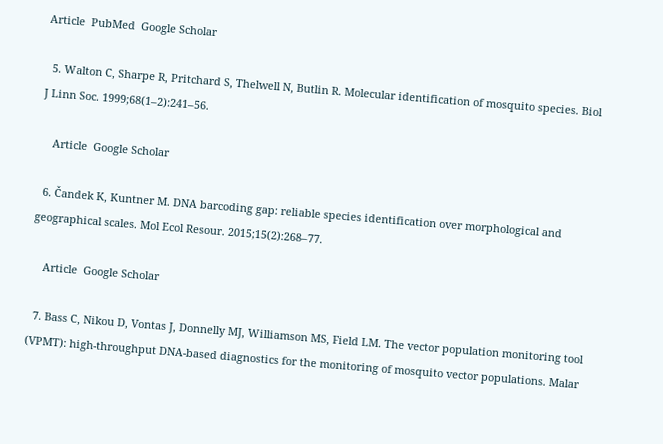Article  PubMed  Google Scholar

  5. Walton C, Sharpe R, Pritchard S, Thelwell N, Butlin R. Molecular identification of mosquito species. Biol J Linn Soc. 1999;68(1–2):241–56.

    Article  Google Scholar

  6. Čandek K, Kuntner M. DNA barcoding gap: reliable species identification over morphological and geographical scales. Mol Ecol Resour. 2015;15(2):268–77.

    Article  Google Scholar

  7. Bass C, Nikou D, Vontas J, Donnelly MJ, Williamson MS, Field LM. The vector population monitoring tool (VPMT): high-throughput DNA-based diagnostics for the monitoring of mosquito vector populations. Malar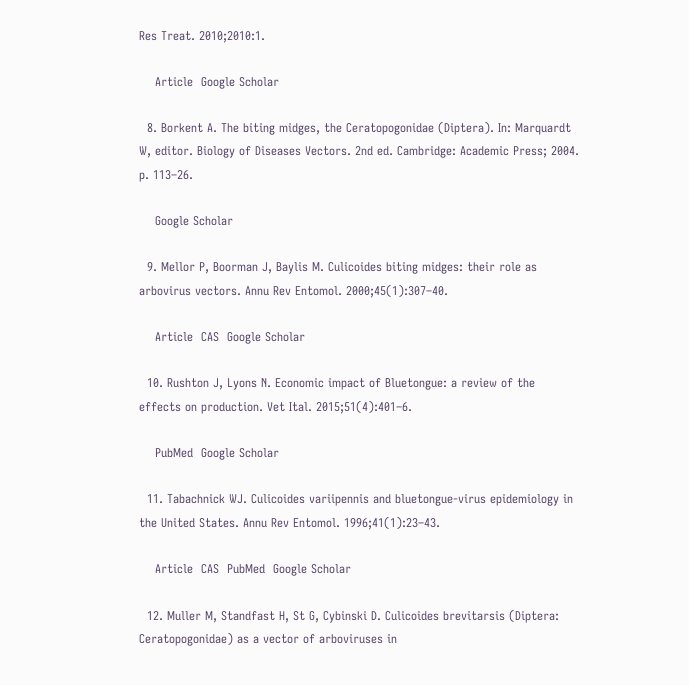Res Treat. 2010;2010:1.

    Article  Google Scholar

  8. Borkent A. The biting midges, the Ceratopogonidae (Diptera). In: Marquardt W, editor. Biology of Diseases Vectors. 2nd ed. Cambridge: Academic Press; 2004. p. 113–26.

    Google Scholar

  9. Mellor P, Boorman J, Baylis M. Culicoides biting midges: their role as arbovirus vectors. Annu Rev Entomol. 2000;45(1):307–40.

    Article  CAS  Google Scholar

  10. Rushton J, Lyons N. Economic impact of Bluetongue: a review of the effects on production. Vet Ital. 2015;51(4):401–6.

    PubMed  Google Scholar

  11. Tabachnick WJ. Culicoides variipennis and bluetongue-virus epidemiology in the United States. Annu Rev Entomol. 1996;41(1):23–43.

    Article  CAS  PubMed  Google Scholar

  12. Muller M, Standfast H, St G, Cybinski D. Culicoides brevitarsis (Diptera: Ceratopogonidae) as a vector of arboviruses in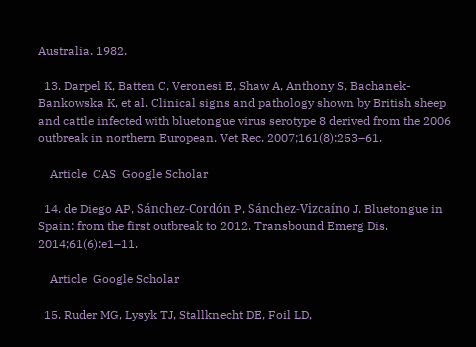Australia. 1982.

  13. Darpel K, Batten C, Veronesi E, Shaw A, Anthony S, Bachanek-Bankowska K, et al. Clinical signs and pathology shown by British sheep and cattle infected with bluetongue virus serotype 8 derived from the 2006 outbreak in northern European. Vet Rec. 2007;161(8):253–61.

    Article  CAS  Google Scholar

  14. de Diego AP, Sánchez-Cordón P, Sánchez-Vizcaíno J. Bluetongue in Spain: from the first outbreak to 2012. Transbound Emerg Dis. 2014;61(6):e1–11.

    Article  Google Scholar

  15. Ruder MG, Lysyk TJ, Stallknecht DE, Foil LD,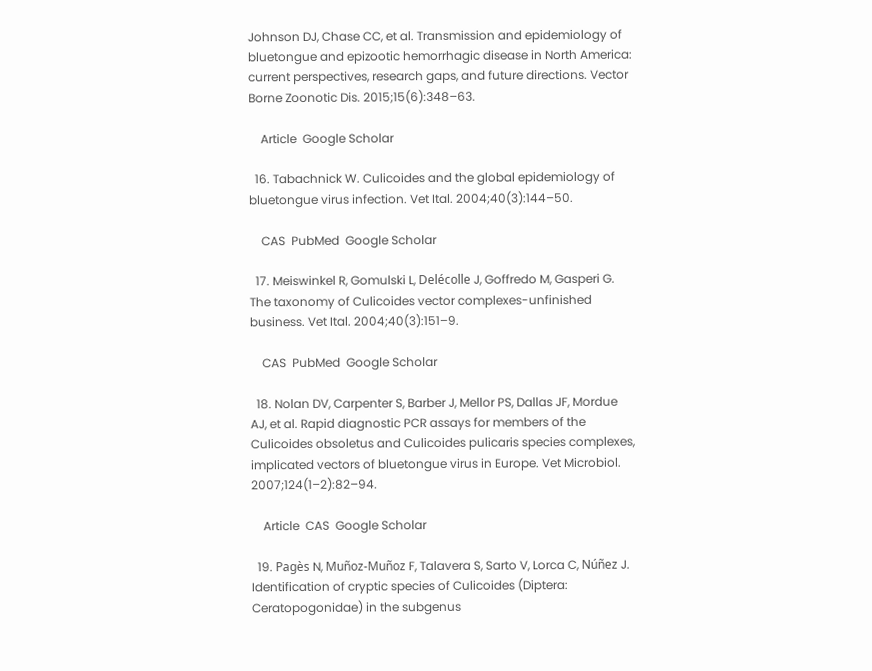Johnson DJ, Chase CC, et al. Transmission and epidemiology of bluetongue and epizootic hemorrhagic disease in North America: current perspectives, research gaps, and future directions. Vector Borne Zoonotic Dis. 2015;15(6):348–63.

    Article  Google Scholar

  16. Tabachnick W. Culicoides and the global epidemiology of bluetongue virus infection. Vet Ital. 2004;40(3):144–50.

    CAS  PubMed  Google Scholar

  17. Meiswinkel R, Gomulski L, Delécolle J, Goffredo M, Gasperi G. The taxonomy of Culicoides vector complexes-unfinished business. Vet Ital. 2004;40(3):151–9.

    CAS  PubMed  Google Scholar

  18. Nolan DV, Carpenter S, Barber J, Mellor PS, Dallas JF, Mordue AJ, et al. Rapid diagnostic PCR assays for members of the Culicoides obsoletus and Culicoides pulicaris species complexes, implicated vectors of bluetongue virus in Europe. Vet Microbiol. 2007;124(1–2):82–94.

    Article  CAS  Google Scholar

  19. Pagès N, Muñoz-Muñoz F, Talavera S, Sarto V, Lorca C, Núñez J. Identification of cryptic species of Culicoides (Diptera: Ceratopogonidae) in the subgenus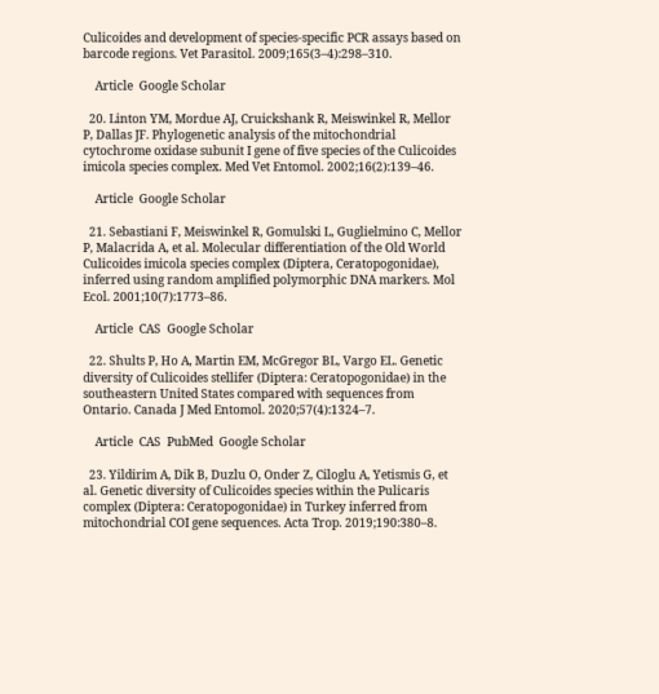Culicoides and development of species-specific PCR assays based on barcode regions. Vet Parasitol. 2009;165(3–4):298–310.

    Article  Google Scholar

  20. Linton YM, Mordue AJ, Cruickshank R, Meiswinkel R, Mellor P, Dallas JF. Phylogenetic analysis of the mitochondrial cytochrome oxidase subunit I gene of five species of the Culicoides imicola species complex. Med Vet Entomol. 2002;16(2):139–46.

    Article  Google Scholar

  21. Sebastiani F, Meiswinkel R, Gomulski L, Guglielmino C, Mellor P, Malacrida A, et al. Molecular differentiation of the Old World Culicoides imicola species complex (Diptera, Ceratopogonidae), inferred using random amplified polymorphic DNA markers. Mol Ecol. 2001;10(7):1773–86.

    Article  CAS  Google Scholar

  22. Shults P, Ho A, Martin EM, McGregor BL, Vargo EL. Genetic diversity of Culicoides stellifer (Diptera: Ceratopogonidae) in the southeastern United States compared with sequences from Ontario. Canada J Med Entomol. 2020;57(4):1324–7.

    Article  CAS  PubMed  Google Scholar

  23. Yildirim A, Dik B, Duzlu O, Onder Z, Ciloglu A, Yetismis G, et al. Genetic diversity of Culicoides species within the Pulicaris complex (Diptera: Ceratopogonidae) in Turkey inferred from mitochondrial COI gene sequences. Acta Trop. 2019;190:380–8.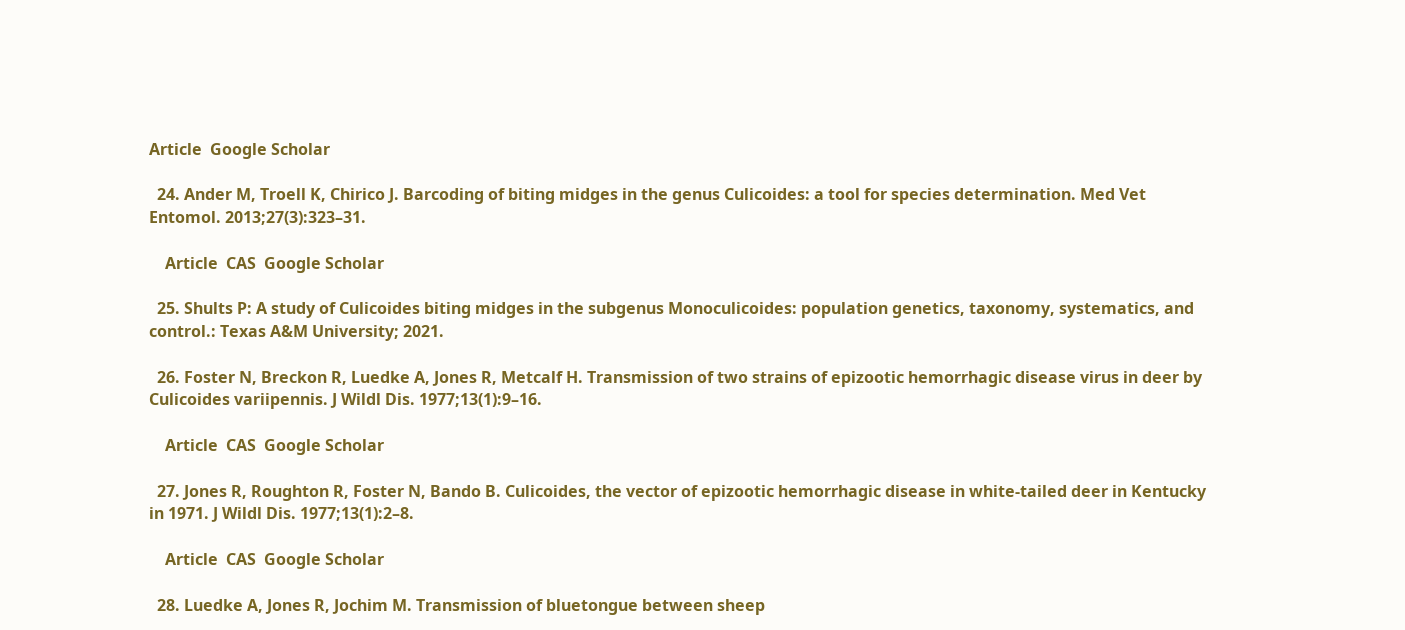Article  Google Scholar

  24. Ander M, Troell K, Chirico J. Barcoding of biting midges in the genus Culicoides: a tool for species determination. Med Vet Entomol. 2013;27(3):323–31.

    Article  CAS  Google Scholar

  25. Shults P: A study of Culicoides biting midges in the subgenus Monoculicoides: population genetics, taxonomy, systematics, and control.: Texas A&M University; 2021.

  26. Foster N, Breckon R, Luedke A, Jones R, Metcalf H. Transmission of two strains of epizootic hemorrhagic disease virus in deer by Culicoides variipennis. J Wildl Dis. 1977;13(1):9–16.

    Article  CAS  Google Scholar

  27. Jones R, Roughton R, Foster N, Bando B. Culicoides, the vector of epizootic hemorrhagic disease in white-tailed deer in Kentucky in 1971. J Wildl Dis. 1977;13(1):2–8.

    Article  CAS  Google Scholar

  28. Luedke A, Jones R, Jochim M. Transmission of bluetongue between sheep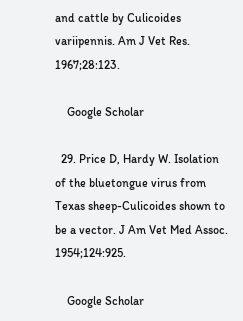and cattle by Culicoides variipennis. Am J Vet Res. 1967;28:123.

    Google Scholar

  29. Price D, Hardy W. Isolation of the bluetongue virus from Texas sheep-Culicoides shown to be a vector. J Am Vet Med Assoc. 1954;124:925.

    Google Scholar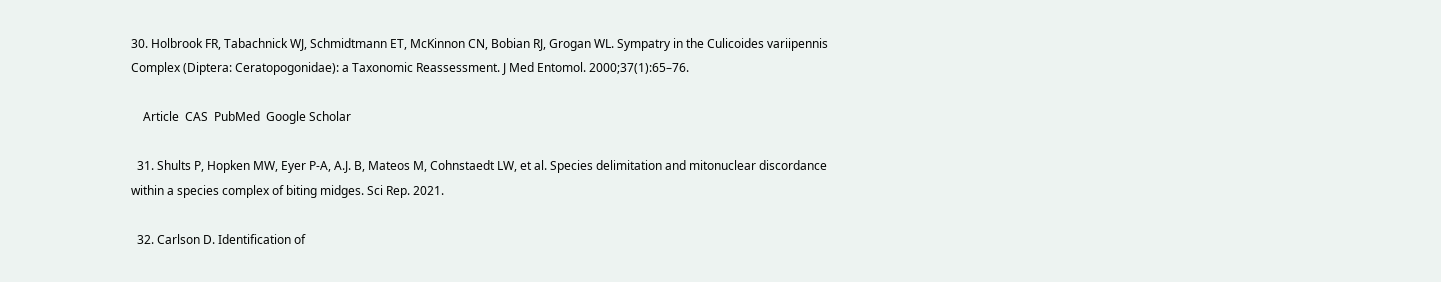30. Holbrook FR, Tabachnick WJ, Schmidtmann ET, McKinnon CN, Bobian RJ, Grogan WL. Sympatry in the Culicoides variipennis Complex (Diptera: Ceratopogonidae): a Taxonomic Reassessment. J Med Entomol. 2000;37(1):65–76.

    Article  CAS  PubMed  Google Scholar

  31. Shults P, Hopken MW, Eyer P-A, A.J. B, Mateos M, Cohnstaedt LW, et al. Species delimitation and mitonuclear discordance within a species complex of biting midges. Sci Rep. 2021.

  32. Carlson D. Identification of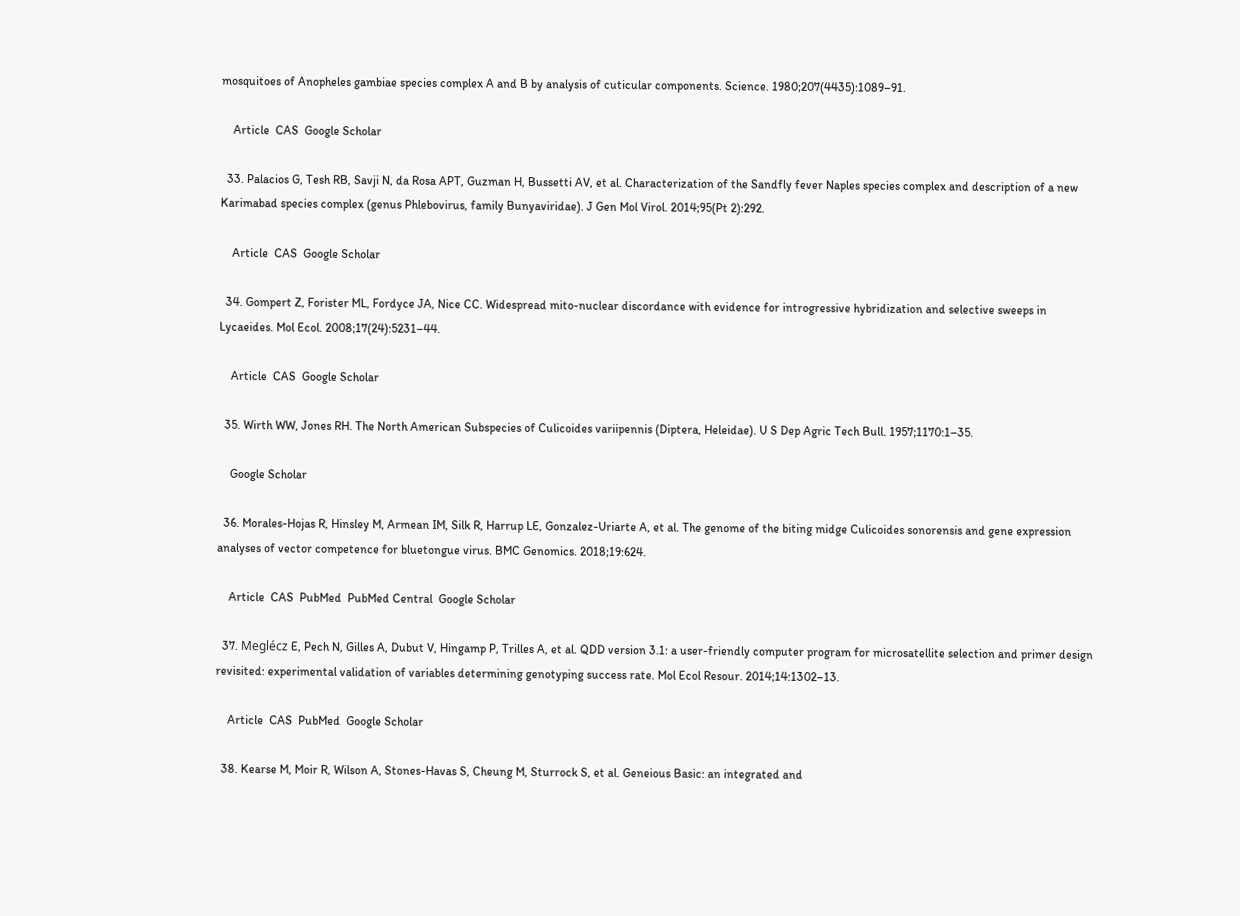mosquitoes of Anopheles gambiae species complex A and B by analysis of cuticular components. Science. 1980;207(4435):1089–91.

    Article  CAS  Google Scholar

  33. Palacios G, Tesh RB, Savji N, da Rosa APT, Guzman H, Bussetti AV, et al. Characterization of the Sandfly fever Naples species complex and description of a new Karimabad species complex (genus Phlebovirus, family Bunyaviridae). J Gen Mol Virol. 2014;95(Pt 2):292.

    Article  CAS  Google Scholar

  34. Gompert Z, Forister ML, Fordyce JA, Nice CC. Widespread mito-nuclear discordance with evidence for introgressive hybridization and selective sweeps in Lycaeides. Mol Ecol. 2008;17(24):5231–44.

    Article  CAS  Google Scholar

  35. Wirth WW, Jones RH. The North American Subspecies of Culicoides variipennis (Diptera, Heleidae). U S Dep Agric Tech Bull. 1957;1170:1–35.

    Google Scholar

  36. Morales-Hojas R, Hinsley M, Armean IM, Silk R, Harrup LE, Gonzalez-Uriarte A, et al. The genome of the biting midge Culicoides sonorensis and gene expression analyses of vector competence for bluetongue virus. BMC Genomics. 2018;19:624.

    Article  CAS  PubMed  PubMed Central  Google Scholar

  37. Meglécz E, Pech N, Gilles A, Dubut V, Hingamp P, Trilles A, et al. QDD version 3.1: a user-friendly computer program for microsatellite selection and primer design revisited: experimental validation of variables determining genotyping success rate. Mol Ecol Resour. 2014;14:1302–13.

    Article  CAS  PubMed  Google Scholar

  38. Kearse M, Moir R, Wilson A, Stones-Havas S, Cheung M, Sturrock S, et al. Geneious Basic: an integrated and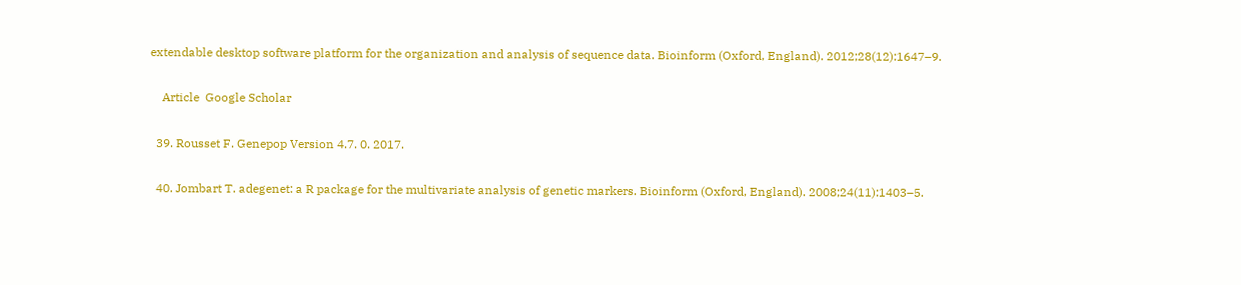extendable desktop software platform for the organization and analysis of sequence data. Bioinform (Oxford, England). 2012;28(12):1647–9.

    Article  Google Scholar

  39. Rousset F. Genepop Version 4.7. 0. 2017.

  40. Jombart T. adegenet: a R package for the multivariate analysis of genetic markers. Bioinform (Oxford, England). 2008;24(11):1403–5.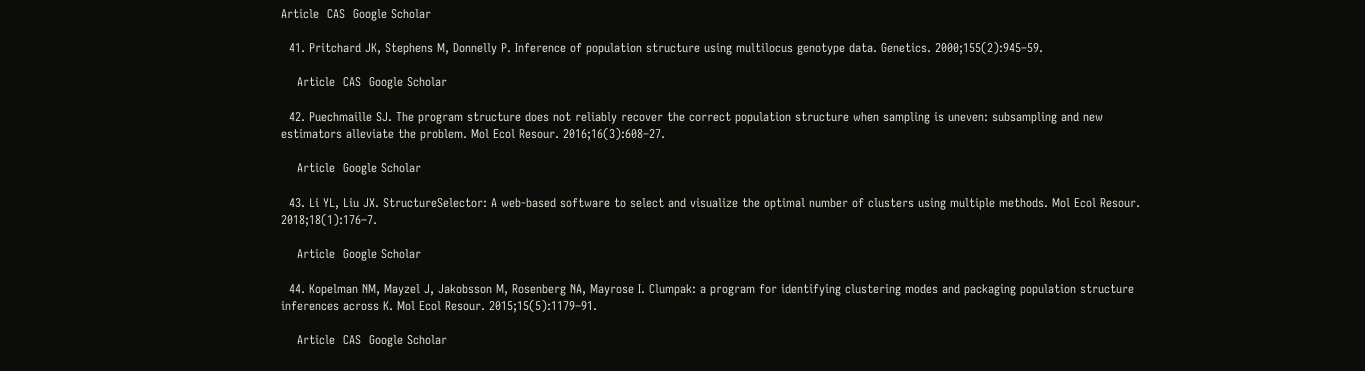Article  CAS  Google Scholar

  41. Pritchard JK, Stephens M, Donnelly P. Inference of population structure using multilocus genotype data. Genetics. 2000;155(2):945–59.

    Article  CAS  Google Scholar

  42. Puechmaille SJ. The program structure does not reliably recover the correct population structure when sampling is uneven: subsampling and new estimators alleviate the problem. Mol Ecol Resour. 2016;16(3):608–27.

    Article  Google Scholar

  43. Li YL, Liu JX. StructureSelector: A web-based software to select and visualize the optimal number of clusters using multiple methods. Mol Ecol Resour. 2018;18(1):176–7.

    Article  Google Scholar

  44. Kopelman NM, Mayzel J, Jakobsson M, Rosenberg NA, Mayrose I. Clumpak: a program for identifying clustering modes and packaging population structure inferences across K. Mol Ecol Resour. 2015;15(5):1179–91.

    Article  CAS  Google Scholar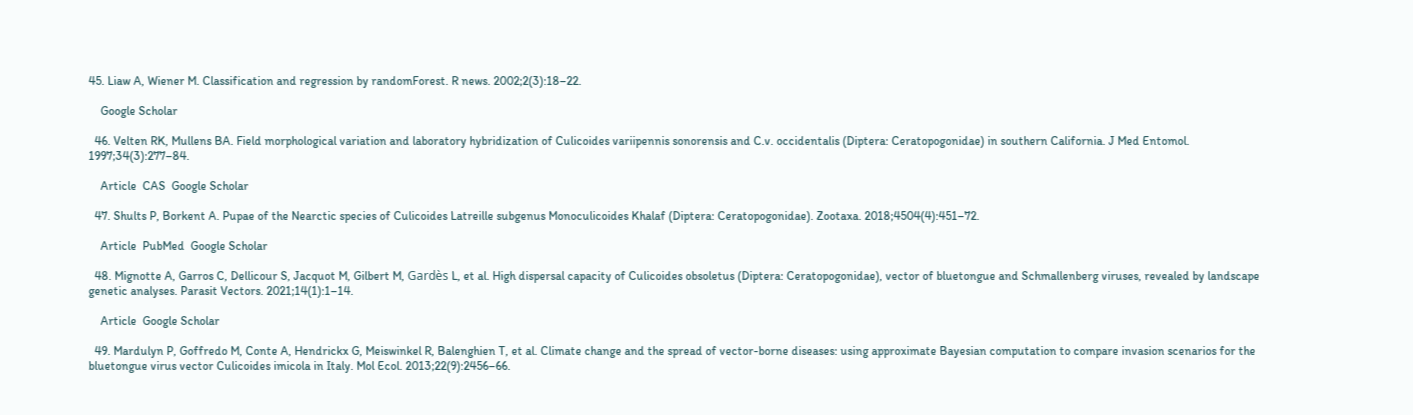45. Liaw A, Wiener M. Classification and regression by randomForest. R news. 2002;2(3):18–22.

    Google Scholar

  46. Velten RK, Mullens BA. Field morphological variation and laboratory hybridization of Culicoides variipennis sonorensis and C.v. occidentalis (Diptera: Ceratopogonidae) in southern California. J Med Entomol. 1997;34(3):277–84.

    Article  CAS  Google Scholar

  47. Shults P, Borkent A. Pupae of the Nearctic species of Culicoides Latreille subgenus Monoculicoides Khalaf (Diptera: Ceratopogonidae). Zootaxa. 2018;4504(4):451–72.

    Article  PubMed  Google Scholar

  48. Mignotte A, Garros C, Dellicour S, Jacquot M, Gilbert M, Gardès L, et al. High dispersal capacity of Culicoides obsoletus (Diptera: Ceratopogonidae), vector of bluetongue and Schmallenberg viruses, revealed by landscape genetic analyses. Parasit Vectors. 2021;14(1):1–14.

    Article  Google Scholar

  49. Mardulyn P, Goffredo M, Conte A, Hendrickx G, Meiswinkel R, Balenghien T, et al. Climate change and the spread of vector-borne diseases: using approximate Bayesian computation to compare invasion scenarios for the bluetongue virus vector Culicoides imicola in Italy. Mol Ecol. 2013;22(9):2456–66.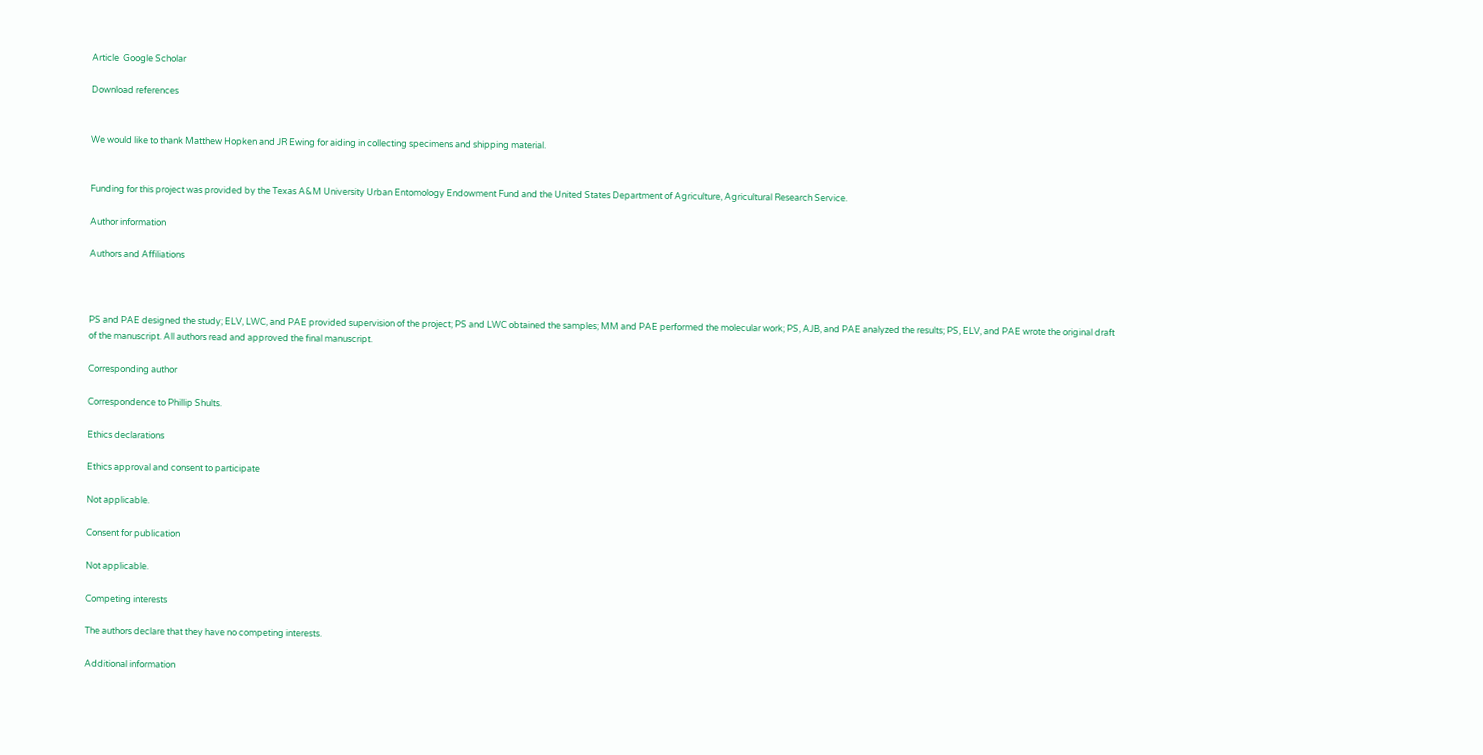Article  Google Scholar

Download references


We would like to thank Matthew Hopken and JR Ewing for aiding in collecting specimens and shipping material.


Funding for this project was provided by the Texas A&M University Urban Entomology Endowment Fund and the United States Department of Agriculture, Agricultural Research Service.

Author information

Authors and Affiliations



PS and PAE designed the study; ELV, LWC, and PAE provided supervision of the project; PS and LWC obtained the samples; MM and PAE performed the molecular work; PS, AJB, and PAE analyzed the results; PS, ELV, and PAE wrote the original draft of the manuscript. All authors read and approved the final manuscript.

Corresponding author

Correspondence to Phillip Shults.

Ethics declarations

Ethics approval and consent to participate

Not applicable.

Consent for publication

Not applicable.

Competing interests

The authors declare that they have no competing interests.

Additional information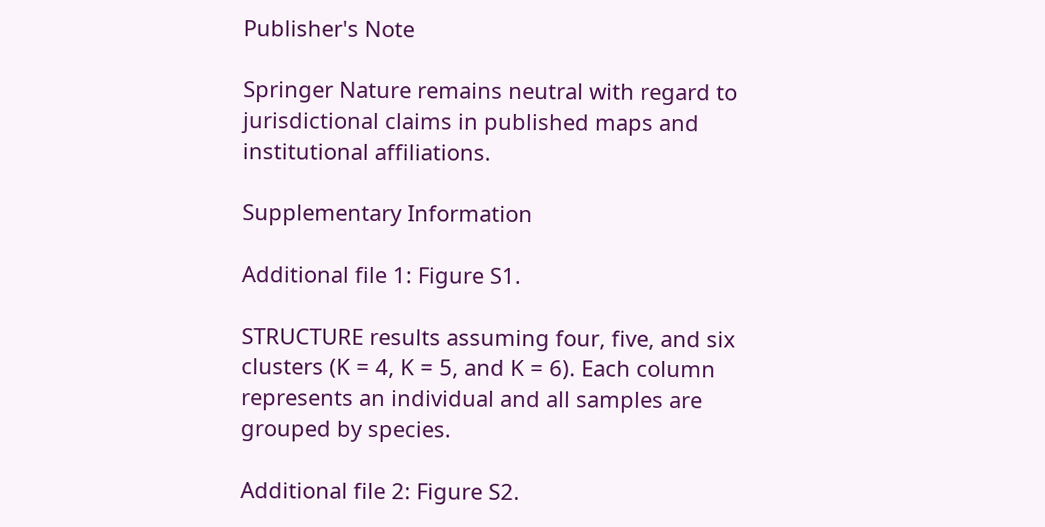Publisher's Note

Springer Nature remains neutral with regard to jurisdictional claims in published maps and institutional affiliations.

Supplementary Information

Additional file 1: Figure S1.

STRUCTURE results assuming four, five, and six clusters (K = 4, K = 5, and K = 6). Each column represents an individual and all samples are grouped by species.

Additional file 2: Figure S2.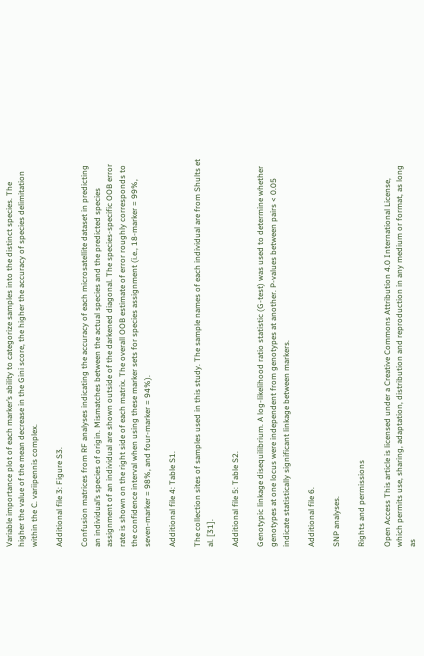Variable importance plot of each marker’s ability to categorize samples into the distinct species. The higher the value of the mean decrease in the Gini score, the higher the accuracy of species delimitation within the C. variipennis complex.

Additional file 3: Figure S3.

Confusion matrices from RF analyses indicating the accuracy of each microsatellite dataset in predicting an individual’s species of origin. Mismatches between the actual species and the predicted species assignment of an individual are shown outside of the darkened diagonal. The species-specific OOB error rate is shown on the right side of each matrix. The overall OOB estimate of error roughly corresponds to the confidence interval when using these marker sets for species assignment (i.e., 18-marker = 99%, seven-marker = 98%, and four-marker = 94%).

Additional file 4: Table S1.

The collection sites of samples used in this study. The sample names of each individual are from Shults et al. [31].

Additional file 5: Table S2.

Genotypic linkage disequilibrium. A log-likelihood ratio statistic (G-test) was used to determine whether genotypes at one locus were independent from genotypes at another. P-values between pairs < 0.05 indicate statistically significant linkage between markers.

Additional file 6.

SNP analyses.

Rights and permissions

Open Access This article is licensed under a Creative Commons Attribution 4.0 International License, which permits use, sharing, adaptation, distribution and reproduction in any medium or format, as long as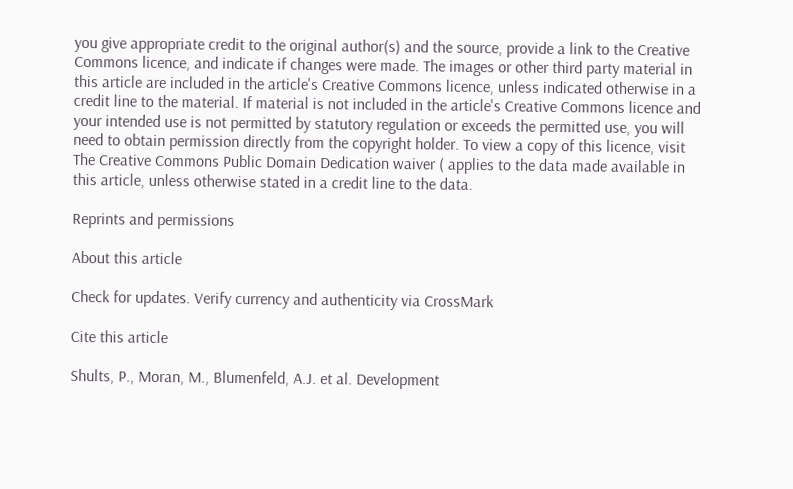you give appropriate credit to the original author(s) and the source, provide a link to the Creative Commons licence, and indicate if changes were made. The images or other third party material in this article are included in the article's Creative Commons licence, unless indicated otherwise in a credit line to the material. If material is not included in the article's Creative Commons licence and your intended use is not permitted by statutory regulation or exceeds the permitted use, you will need to obtain permission directly from the copyright holder. To view a copy of this licence, visit The Creative Commons Public Domain Dedication waiver ( applies to the data made available in this article, unless otherwise stated in a credit line to the data.

Reprints and permissions

About this article

Check for updates. Verify currency and authenticity via CrossMark

Cite this article

Shults, P., Moran, M., Blumenfeld, A.J. et al. Development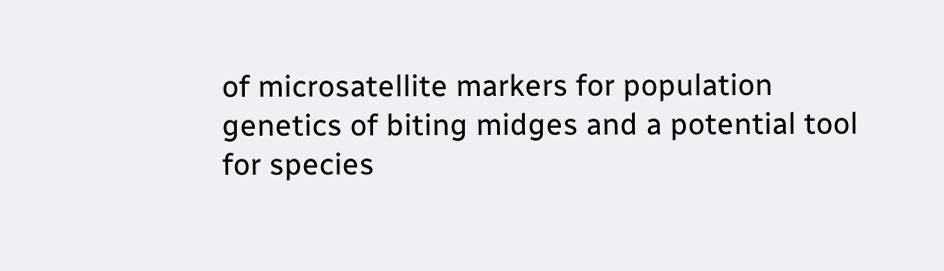of microsatellite markers for population genetics of biting midges and a potential tool for species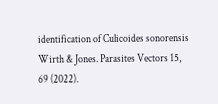identification of Culicoides sonorensis Wirth & Jones. Parasites Vectors 15, 69 (2022).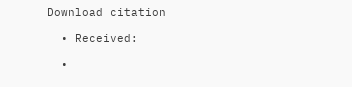Download citation

  • Received:

  •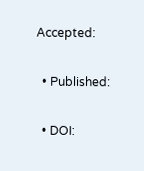Accepted:

  • Published:

  • DOI: